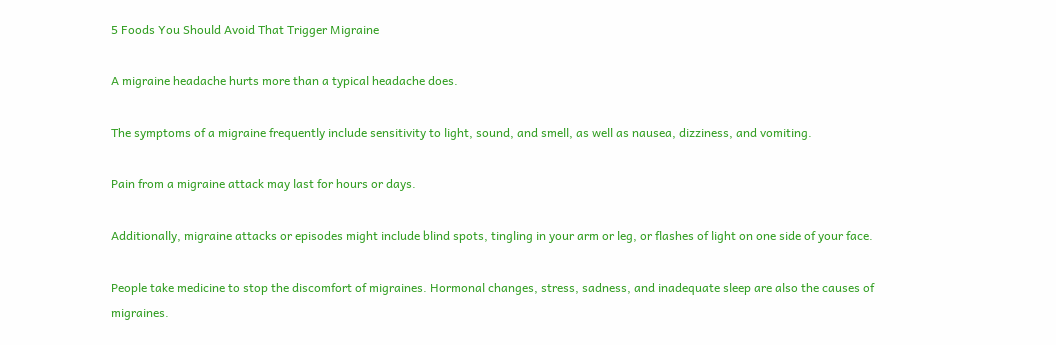5 Foods You Should Avoid That Trigger Migraine

A migraine headache hurts more than a typical headache does.

The symptoms of a migraine frequently include sensitivity to light, sound, and smell, as well as nausea, dizziness, and vomiting.

Pain from a migraine attack may last for hours or days.

Additionally, migraine attacks or episodes might include blind spots, tingling in your arm or leg, or flashes of light on one side of your face.

People take medicine to stop the discomfort of migraines. Hormonal changes, stress, sadness, and inadequate sleep are also the causes of migraines.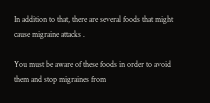In addition to that, there are several foods that might cause migraine attacks .

You must be aware of these foods in order to avoid them and stop migraines from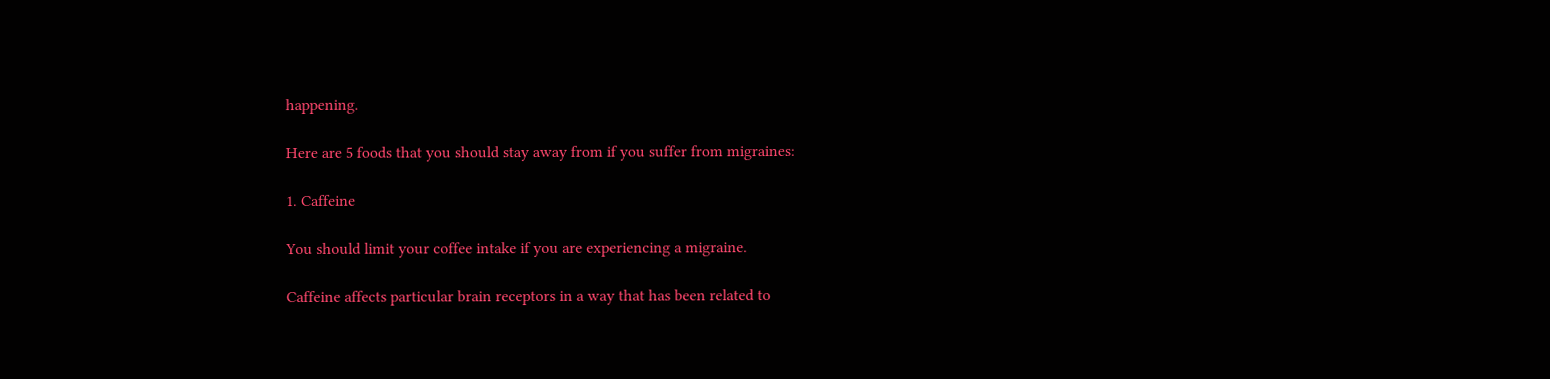happening.

Here are 5 foods that you should stay away from if you suffer from migraines:

1. Caffeine

You should limit your coffee intake if you are experiencing a migraine.

Caffeine affects particular brain receptors in a way that has been related to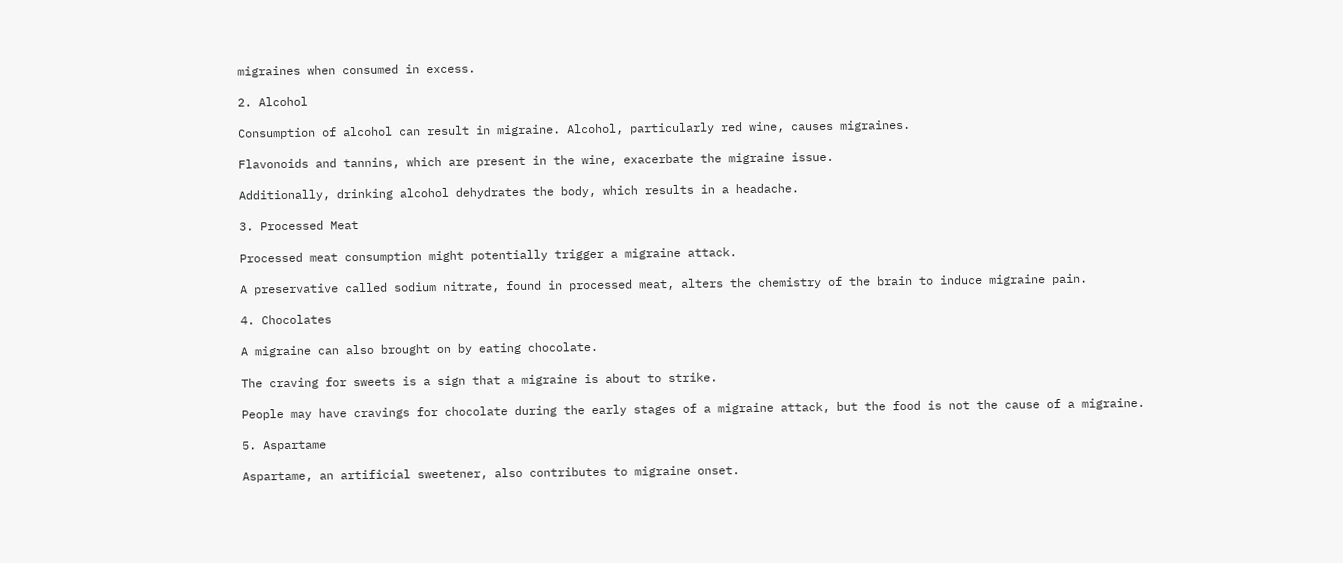migraines when consumed in excess.

2. Alcohol

Consumption of alcohol can result in migraine. Alcohol, particularly red wine, causes migraines.

Flavonoids and tannins, which are present in the wine, exacerbate the migraine issue.

Additionally, drinking alcohol dehydrates the body, which results in a headache.

3. Processed Meat

Processed meat consumption might potentially trigger a migraine attack.

A preservative called sodium nitrate, found in processed meat, alters the chemistry of the brain to induce migraine pain.

4. Chocolates

A migraine can also brought on by eating chocolate.

The craving for sweets is a sign that a migraine is about to strike.

People may have cravings for chocolate during the early stages of a migraine attack, but the food is not the cause of a migraine.

5. Aspartame

Aspartame, an artificial sweetener, also contributes to migraine onset.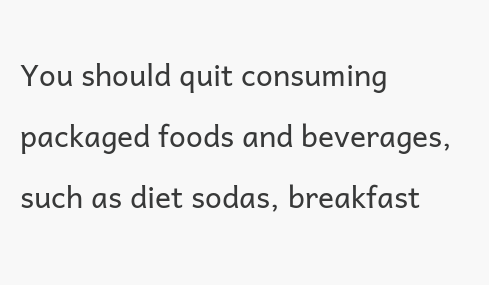You should quit consuming packaged foods and beverages, such as diet sodas, breakfast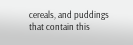cereals, and puddings that contain this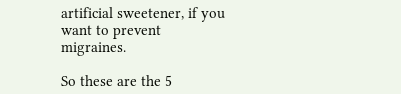artificial sweetener, if you want to prevent migraines.

So these are the 5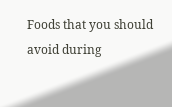Foods that you should avoid during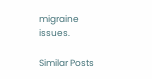migraine issues.

Similar Posts